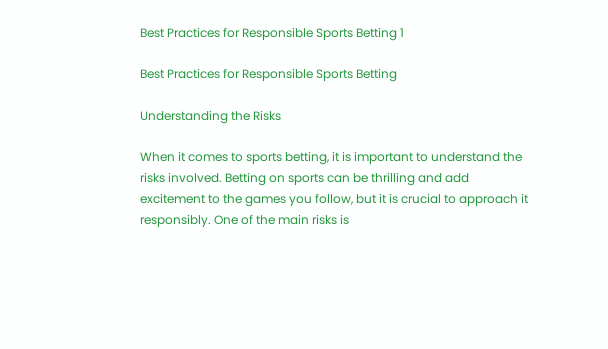Best Practices for Responsible Sports Betting 1

Best Practices for Responsible Sports Betting

Understanding the Risks

When it comes to sports betting, it is important to understand the risks involved. Betting on sports can be thrilling and add excitement to the games you follow, but it is crucial to approach it responsibly. One of the main risks is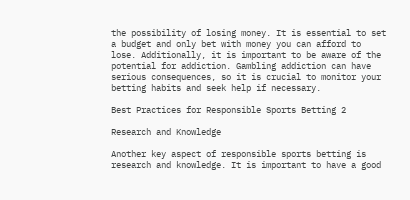the possibility of losing money. It is essential to set a budget and only bet with money you can afford to lose. Additionally, it is important to be aware of the potential for addiction. Gambling addiction can have serious consequences, so it is crucial to monitor your betting habits and seek help if necessary.

Best Practices for Responsible Sports Betting 2

Research and Knowledge

Another key aspect of responsible sports betting is research and knowledge. It is important to have a good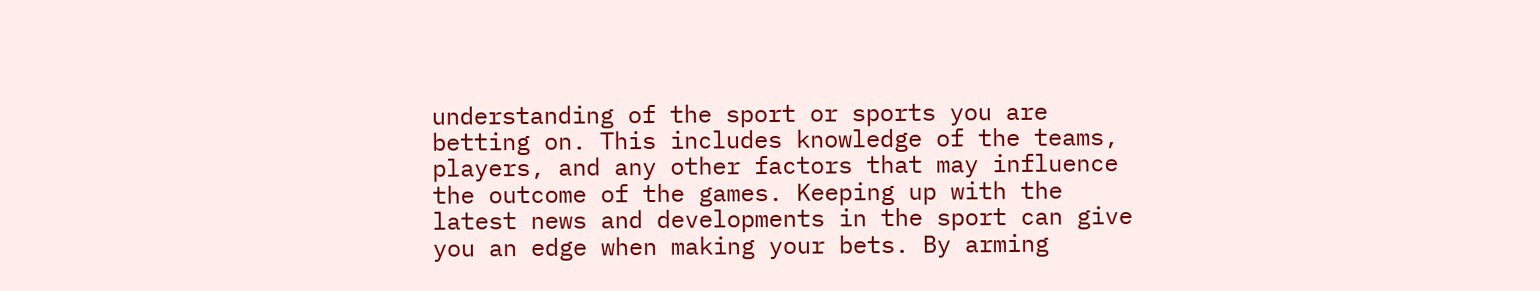understanding of the sport or sports you are betting on. This includes knowledge of the teams, players, and any other factors that may influence the outcome of the games. Keeping up with the latest news and developments in the sport can give you an edge when making your bets. By arming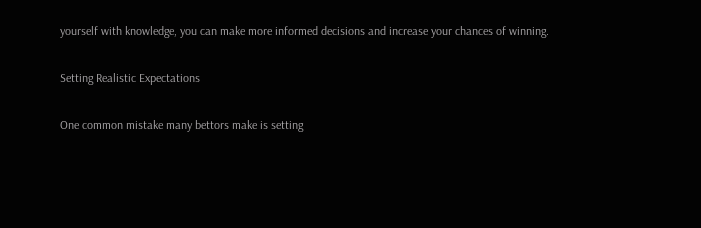yourself with knowledge, you can make more informed decisions and increase your chances of winning.

Setting Realistic Expectations

One common mistake many bettors make is setting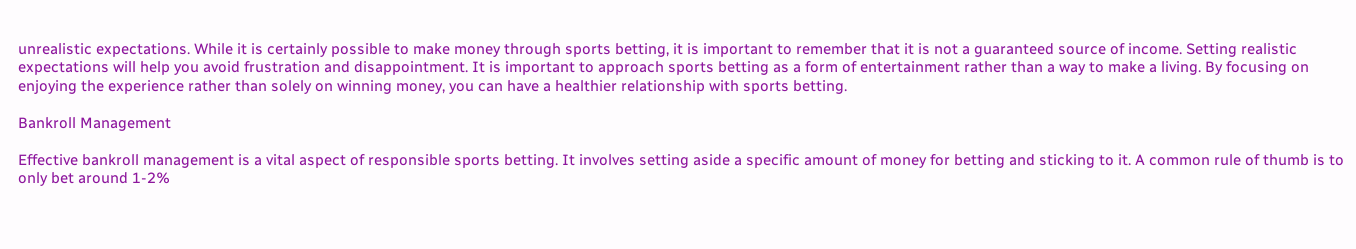unrealistic expectations. While it is certainly possible to make money through sports betting, it is important to remember that it is not a guaranteed source of income. Setting realistic expectations will help you avoid frustration and disappointment. It is important to approach sports betting as a form of entertainment rather than a way to make a living. By focusing on enjoying the experience rather than solely on winning money, you can have a healthier relationship with sports betting.

Bankroll Management

Effective bankroll management is a vital aspect of responsible sports betting. It involves setting aside a specific amount of money for betting and sticking to it. A common rule of thumb is to only bet around 1-2%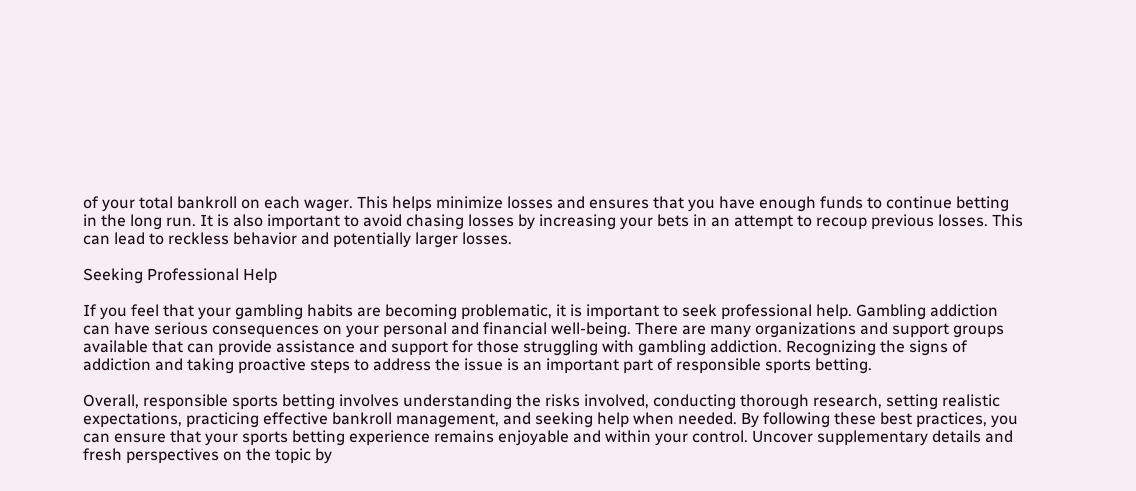of your total bankroll on each wager. This helps minimize losses and ensures that you have enough funds to continue betting in the long run. It is also important to avoid chasing losses by increasing your bets in an attempt to recoup previous losses. This can lead to reckless behavior and potentially larger losses.

Seeking Professional Help

If you feel that your gambling habits are becoming problematic, it is important to seek professional help. Gambling addiction can have serious consequences on your personal and financial well-being. There are many organizations and support groups available that can provide assistance and support for those struggling with gambling addiction. Recognizing the signs of addiction and taking proactive steps to address the issue is an important part of responsible sports betting.

Overall, responsible sports betting involves understanding the risks involved, conducting thorough research, setting realistic expectations, practicing effective bankroll management, and seeking help when needed. By following these best practices, you can ensure that your sports betting experience remains enjoyable and within your control. Uncover supplementary details and fresh perspectives on the topic by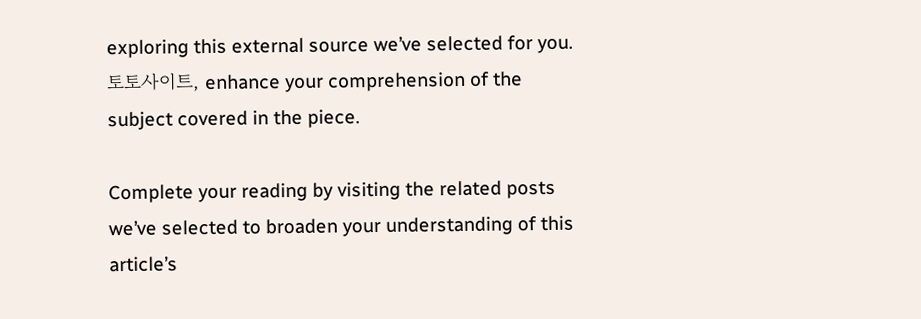exploring this external source we’ve selected for you. 토토사이트, enhance your comprehension of the subject covered in the piece.

Complete your reading by visiting the related posts we’ve selected to broaden your understanding of this article’s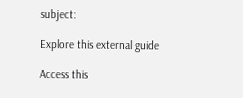subject:

Explore this external guide

Access this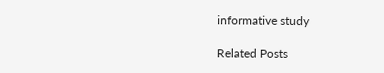informative study

Related Posts